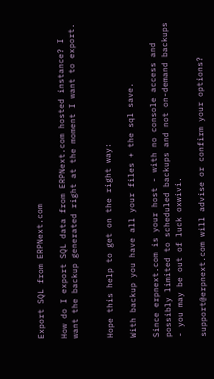Export SQL from ERPNext.com

How do I export SQL data from ERPNext.com hosted instance? I want the backup generated right at the moment I want to export.


Hope this help to get on the right way:

With backup you have all your files + the sql save.

Since erpnext.com is your host - with no console access and possibly limited to scheduled backups and not on-demand backups - you may be out of luck oxwivi.

support@erpnext.com will advise or confirm your options?